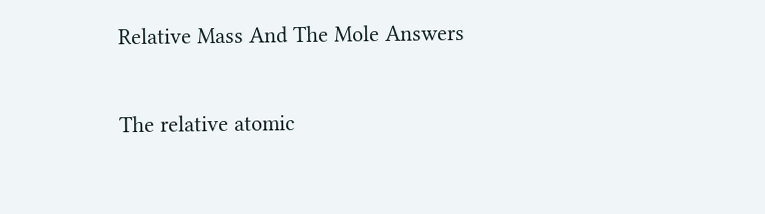Relative Mass And The Mole Answers

The relative atomic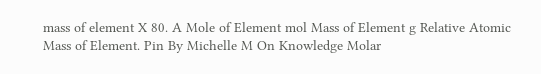mass of element X 80. A Mole of Element mol Mass of Element g Relative Atomic Mass of Element. Pin By Michelle M On Knowledge Molar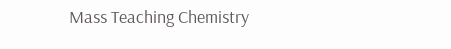Mass Teaching Chemistry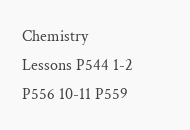Chemistry Lessons P544 1-2 P556 10-11 P559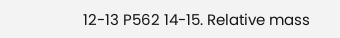12-13 P562 14-15. Relative mass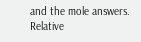and the mole answers. Relative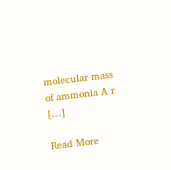molecular mass of ammonia A r […]

Read More